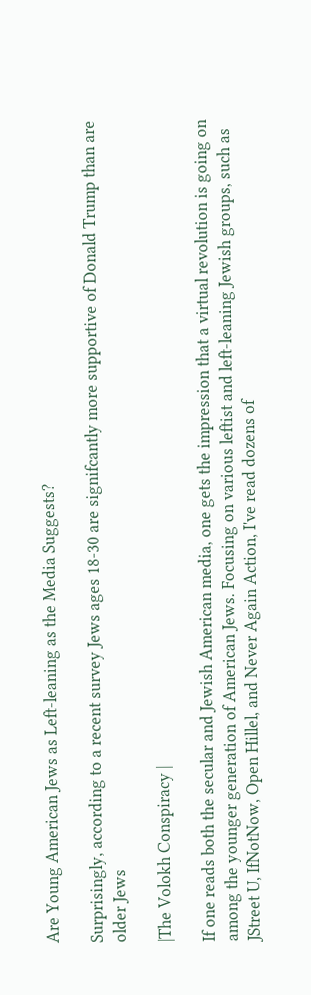Are Young American Jews as Left-leaning as the Media Suggests?

Surprisingly, according to a recent survey Jews ages 18-30 are signifcantly more supportive of Donald Trump than are older Jews

|The Volokh Conspiracy |

If one reads both the secular and Jewish American media, one gets the impression that a virtual revolution is going on among the younger generation of American Jews. Focusing on various leftist and left-leaning Jewish groups, such as JStreet U, IfNotNow, Open Hillel, and Never Again Action, I've read dozens of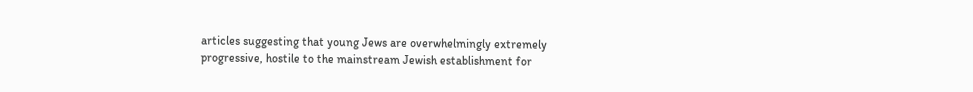articles suggesting that young Jews are overwhelmingly extremely progressive, hostile to the mainstream Jewish establishment for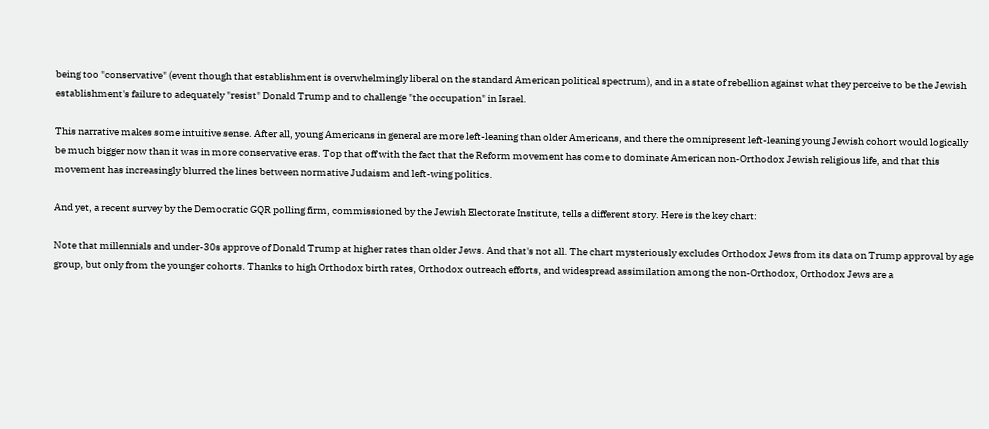being too "conservative" (event though that establishment is overwhelmingly liberal on the standard American political spectrum), and in a state of rebellion against what they perceive to be the Jewish establishment's failure to adequately "resist" Donald Trump and to challenge "the occupation" in Israel.

This narrative makes some intuitive sense. After all, young Americans in general are more left-leaning than older Americans, and there the omnipresent left-leaning young Jewish cohort would logically be much bigger now than it was in more conservative eras. Top that off with the fact that the Reform movement has come to dominate American non-Orthodox Jewish religious life, and that this movement has increasingly blurred the lines between normative Judaism and left-wing politics.

And yet, a recent survey by the Democratic GQR polling firm, commissioned by the Jewish Electorate Institute, tells a different story. Here is the key chart:

Note that millennials and under-30s approve of Donald Trump at higher rates than older Jews. And that's not all. The chart mysteriously excludes Orthodox Jews from its data on Trump approval by age group, but only from the younger cohorts. Thanks to high Orthodox birth rates, Orthodox outreach efforts, and widespread assimilation among the non-Orthodox, Orthodox Jews are a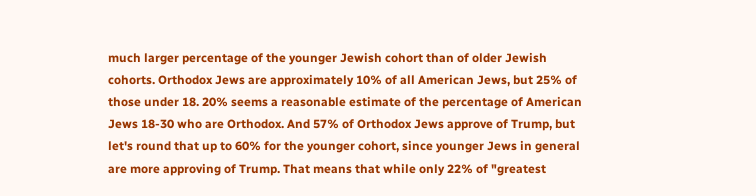much larger percentage of the younger Jewish cohort than of older Jewish cohorts. Orthodox Jews are approximately 10% of all American Jews, but 25% of those under 18. 20% seems a reasonable estimate of the percentage of American Jews 18-30 who are Orthodox. And 57% of Orthodox Jews approve of Trump, but let's round that up to 60% for the younger cohort, since younger Jews in general are more approving of Trump. That means that while only 22% of "greatest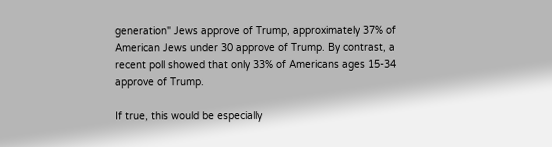generation" Jews approve of Trump, approximately 37% of American Jews under 30 approve of Trump. By contrast, a recent poll showed that only 33% of Americans ages 15-34 approve of Trump.

If true, this would be especially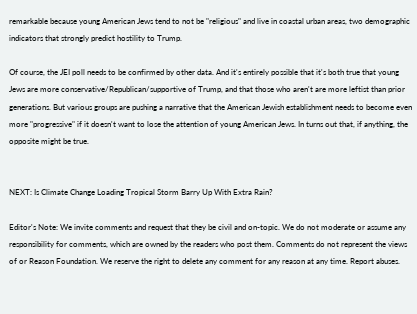remarkable because young American Jews tend to not be "religious" and live in coastal urban areas, two demographic indicators that strongly predict hostility to Trump.

Of course, the JEI poll needs to be confirmed by other data. And it's entirely possible that it's both true that young Jews are more conservative/Republican/supportive of Trump, and that those who aren't are more leftist than prior generations. But various groups are pushing a narrative that the American Jewish establishment needs to become even more "progressive" if it doesn't want to lose the attention of young American Jews. In turns out that, if anything, the opposite might be true.


NEXT: Is Climate Change Loading Tropical Storm Barry Up With Extra Rain?

Editor's Note: We invite comments and request that they be civil and on-topic. We do not moderate or assume any responsibility for comments, which are owned by the readers who post them. Comments do not represent the views of or Reason Foundation. We reserve the right to delete any comment for any reason at any time. Report abuses.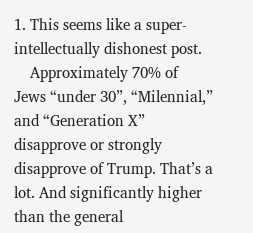1. This seems like a super-intellectually dishonest post.
    Approximately 70% of Jews “under 30”, “Milennial,” and “Generation X” disapprove or strongly disapprove of Trump. That’s a lot. And significantly higher than the general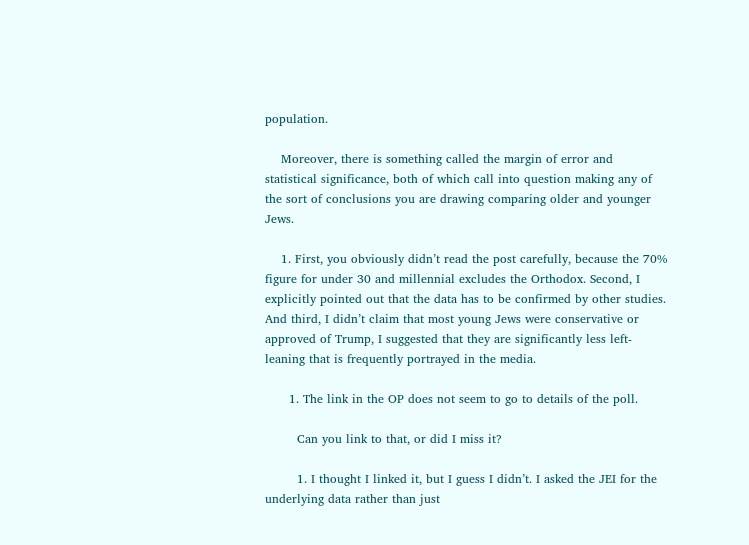population.

    Moreover, there is something called the margin of error and statistical significance, both of which call into question making any of the sort of conclusions you are drawing comparing older and younger Jews.

    1. First, you obviously didn’t read the post carefully, because the 70% figure for under 30 and millennial excludes the Orthodox. Second, I explicitly pointed out that the data has to be confirmed by other studies. And third, I didn’t claim that most young Jews were conservative or approved of Trump, I suggested that they are significantly less left-leaning that is frequently portrayed in the media.

      1. The link in the OP does not seem to go to details of the poll.

        Can you link to that, or did I miss it?

        1. I thought I linked it, but I guess I didn’t. I asked the JEI for the underlying data rather than just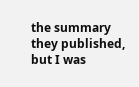the summary they published, but I was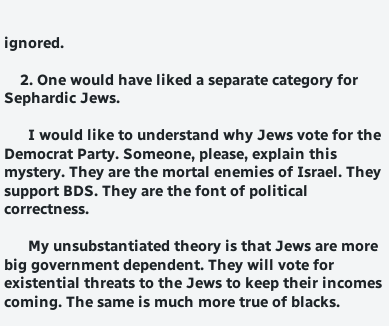ignored.

    2. One would have liked a separate category for Sephardic Jews.

      I would like to understand why Jews vote for the Democrat Party. Someone, please, explain this mystery. They are the mortal enemies of Israel. They support BDS. They are the font of political correctness.

      My unsubstantiated theory is that Jews are more big government dependent. They will vote for existential threats to the Jews to keep their incomes coming. The same is much more true of blacks.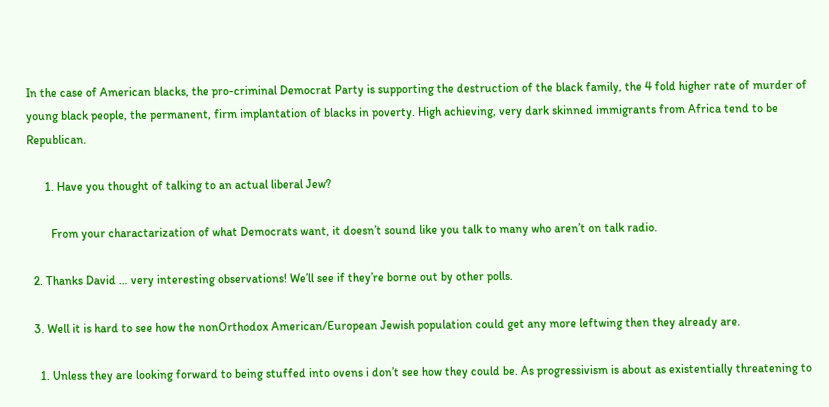In the case of American blacks, the pro-criminal Democrat Party is supporting the destruction of the black family, the 4 fold higher rate of murder of young black people, the permanent, firm implantation of blacks in poverty. High achieving, very dark skinned immigrants from Africa tend to be Republican.

      1. Have you thought of talking to an actual liberal Jew?

        From your charactarization of what Democrats want, it doesn’t sound like you talk to many who aren’t on talk radio.

  2. Thanks David … very interesting observations! We’ll see if they’re borne out by other polls.

  3. Well it is hard to see how the nonOrthodox American/European Jewish population could get any more leftwing then they already are.

    1. Unless they are looking forward to being stuffed into ovens i don’t see how they could be. As progressivism is about as existentially threatening to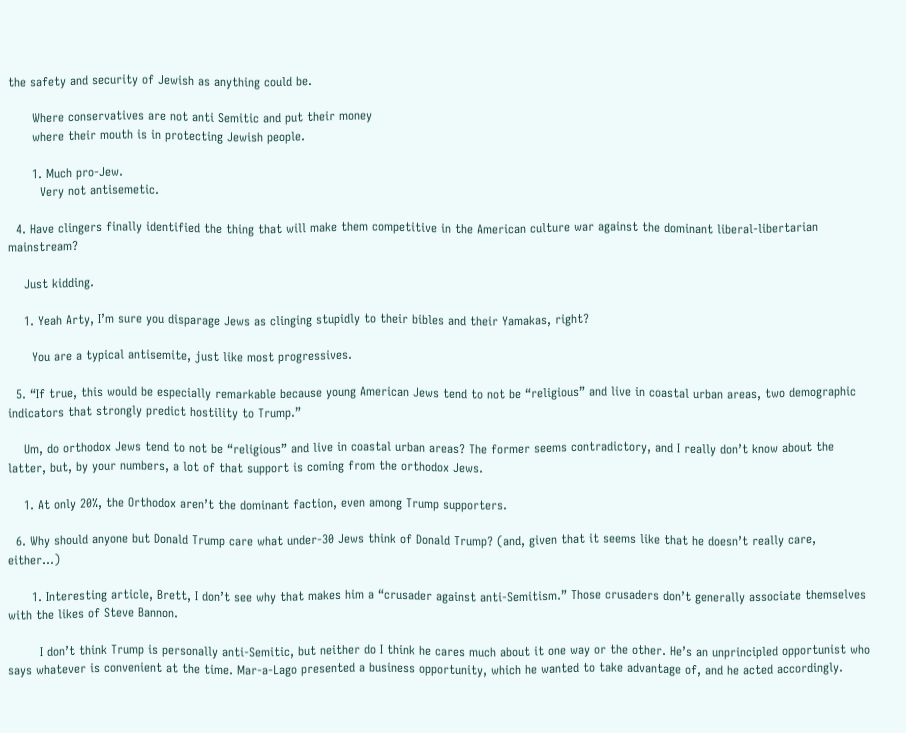the safety and security of Jewish as anything could be.

      Where conservatives are not anti Semitic and put their money
      where their mouth is in protecting Jewish people.

      1. Much pro-Jew.
        Very not antisemetic.

  4. Have clingers finally identified the thing that will make them competitive in the American culture war against the dominant liberal-libertarian mainstream?

    Just kidding.

    1. Yeah Arty, I’m sure you disparage Jews as clinging stupidly to their bibles and their Yamakas, right?

      You are a typical antisemite, just like most progressives.

  5. “If true, this would be especially remarkable because young American Jews tend to not be “religious” and live in coastal urban areas, two demographic indicators that strongly predict hostility to Trump.”

    Um, do orthodox Jews tend to not be “religious” and live in coastal urban areas? The former seems contradictory, and I really don’t know about the latter, but, by your numbers, a lot of that support is coming from the orthodox Jews.

    1. At only 20%, the Orthodox aren’t the dominant faction, even among Trump supporters.

  6. Why should anyone but Donald Trump care what under-30 Jews think of Donald Trump? (and, given that it seems like that he doesn’t really care, either…)

      1. Interesting article, Brett, I don’t see why that makes him a “crusader against anti-Semitism.” Those crusaders don’t generally associate themselves with the likes of Steve Bannon.

        I don’t think Trump is personally anti-Semitic, but neither do I think he cares much about it one way or the other. He’s an unprincipled opportunist who says whatever is convenient at the time. Mar-a-Lago presented a business opportunity, which he wanted to take advantage of, and he acted accordingly.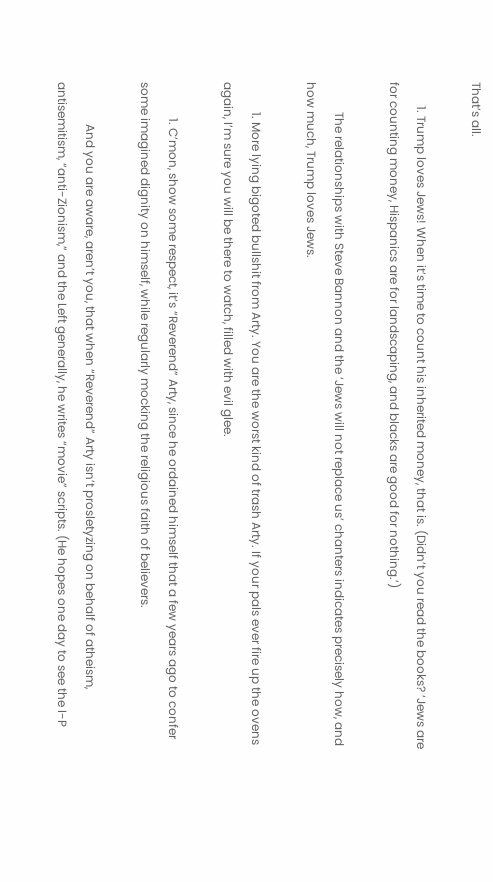That’s all.

        1. Trump loves Jews! When it’s time to count his inherited money, that is. (Didn’t you read the books? ‘Jews are for counting money, Hispanics are for landscaping, and blacks are good for nothing.’)

          The relationships with Steve Bannon and the ‘Jews will not replace us’ chanters indicates precisely how, and how much, Trump loves Jews.

          1. More lying bigoted bullshit from Arty. You are the worst kind of trash Arty. If your pals ever fire up the ovens again, I’m sure you will be there to watch, filled with evil glee.

            1. C’mon, show some respect, it’s “Reverend” Arty, since he ordained himself that a few years ago to confer some imagined dignity on himself, while regularly mocking the religious faith of believers.

              And you are aware, aren’t you, that when “Reverend” Arty isn’t prosletyzing on behalf of atheism, antisemitism, “anti-Zionism,” and the Left generally, he writes “movie” scripts. (He hopes one day to see the I-P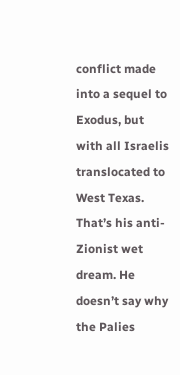conflict made into a sequel to Exodus, but with all Israelis translocated to West Texas. That’s his anti-Zionist wet dream. He doesn’t say why the Palies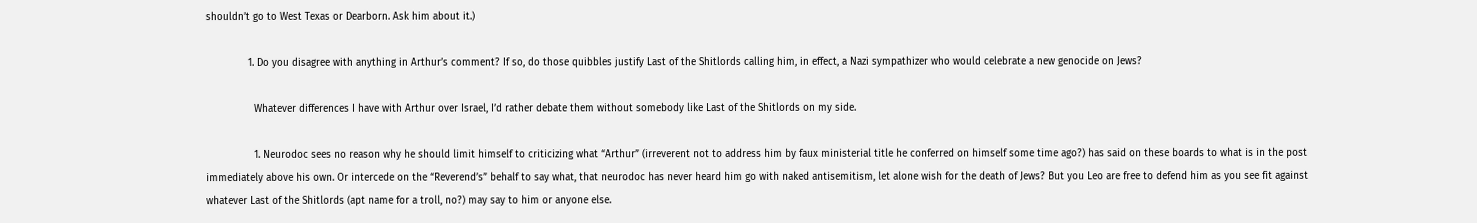shouldn’t go to West Texas or Dearborn. Ask him about it.)

              1. Do you disagree with anything in Arthur’s comment? If so, do those quibbles justify Last of the Shitlords calling him, in effect, a Nazi sympathizer who would celebrate a new genocide on Jews?

                Whatever differences I have with Arthur over Israel, I’d rather debate them without somebody like Last of the Shitlords on my side.

                1. Neurodoc sees no reason why he should limit himself to criticizing what “Arthur” (irreverent not to address him by faux ministerial title he conferred on himself some time ago?) has said on these boards to what is in the post immediately above his own. Or intercede on the “Reverend’s” behalf to say what, that neurodoc has never heard him go with naked antisemitism, let alone wish for the death of Jews? But you Leo are free to defend him as you see fit against whatever Last of the Shitlords (apt name for a troll, no?) may say to him or anyone else.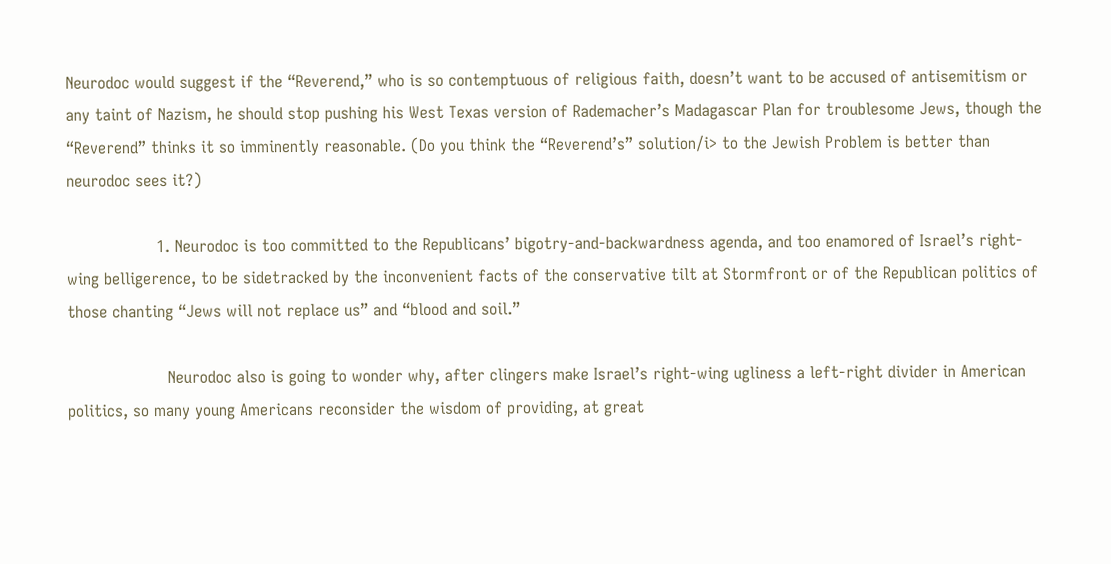Neurodoc would suggest if the “Reverend,” who is so contemptuous of religious faith, doesn’t want to be accused of antisemitism or any taint of Nazism, he should stop pushing his West Texas version of Rademacher’s Madagascar Plan for troublesome Jews, though the “Reverend” thinks it so imminently reasonable. (Do you think the “Reverend’s” solution/i> to the Jewish Problem is better than neurodoc sees it?)

                  1. Neurodoc is too committed to the Republicans’ bigotry-and-backwardness agenda, and too enamored of Israel’s right-wing belligerence, to be sidetracked by the inconvenient facts of the conservative tilt at Stormfront or of the Republican politics of those chanting “Jews will not replace us” and “blood and soil.”

                    Neurodoc also is going to wonder why, after clingers make Israel’s right-wing ugliness a left-right divider in American politics, so many young Americans reconsider the wisdom of providing, at great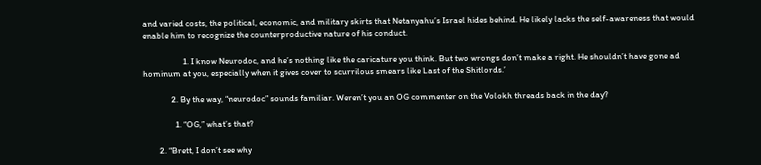and varied costs, the political, economic, and military skirts that Netanyahu’s Israel hides behind. He likely lacks the self-awareness that would enable him to recognize the counterproductive nature of his conduct.

                    1. I know Neurodoc, and he’s nothing like the caricature you think. But two wrongs don’t make a right. He shouldn’t have gone ad hominum at you, especially when it gives cover to scurrilous smears like Last of the Shitlords.’

              2. By the way, “neurodoc” sounds familiar. Weren’t you an OG commenter on the Volokh threads back in the day?

                1. “OG,” what’s that?

        2. “Brett, I don’t see why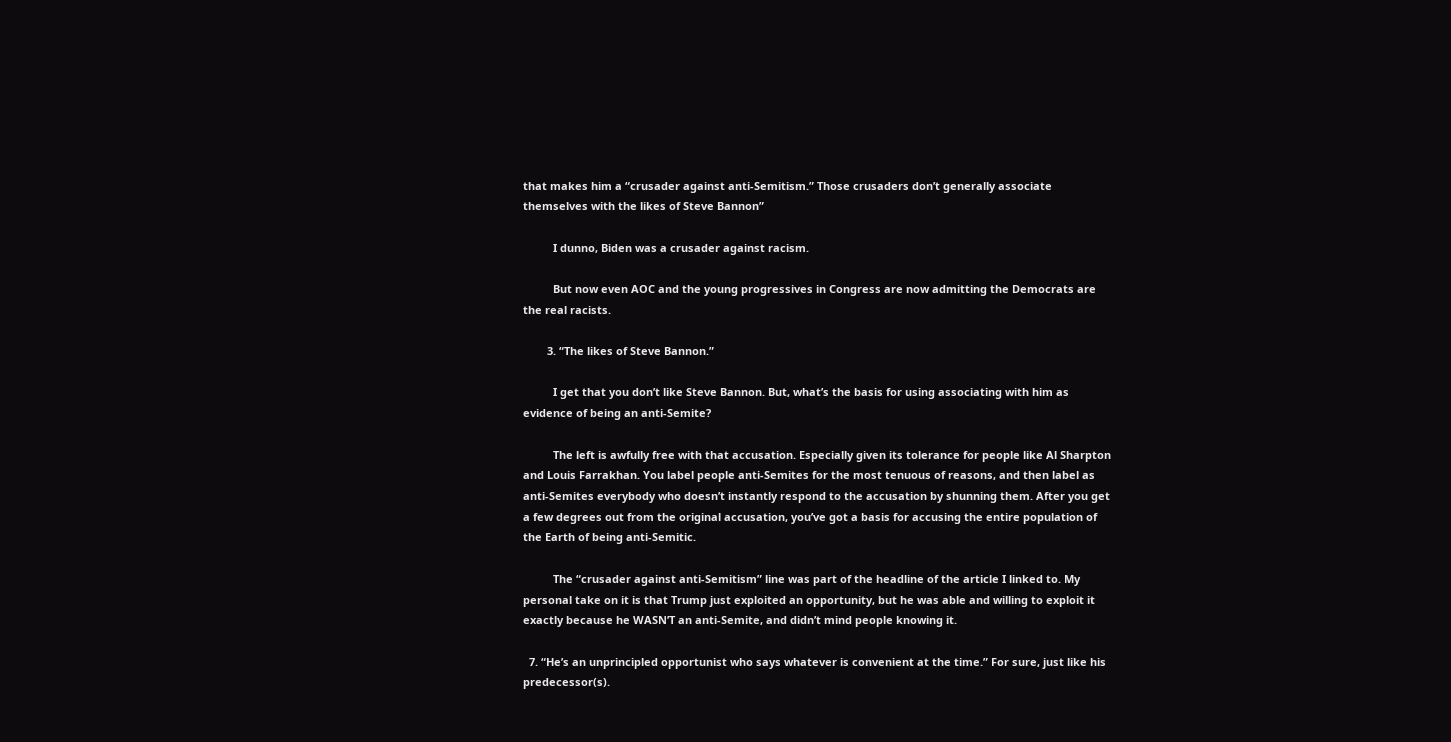that makes him a “crusader against anti-Semitism.” Those crusaders don’t generally associate themselves with the likes of Steve Bannon”

          I dunno, Biden was a crusader against racism.

          But now even AOC and the young progressives in Congress are now admitting the Democrats are the real racists.

        3. “The likes of Steve Bannon.”

          I get that you don’t like Steve Bannon. But, what’s the basis for using associating with him as evidence of being an anti-Semite?

          The left is awfully free with that accusation. Especially given its tolerance for people like Al Sharpton and Louis Farrakhan. You label people anti-Semites for the most tenuous of reasons, and then label as anti-Semites everybody who doesn’t instantly respond to the accusation by shunning them. After you get a few degrees out from the original accusation, you’ve got a basis for accusing the entire population of the Earth of being anti-Semitic.

          The “crusader against anti-Semitism” line was part of the headline of the article I linked to. My personal take on it is that Trump just exploited an opportunity, but he was able and willing to exploit it exactly because he WASN’T an anti-Semite, and didn’t mind people knowing it.

  7. “He’s an unprincipled opportunist who says whatever is convenient at the time.” For sure, just like his predecessor(s).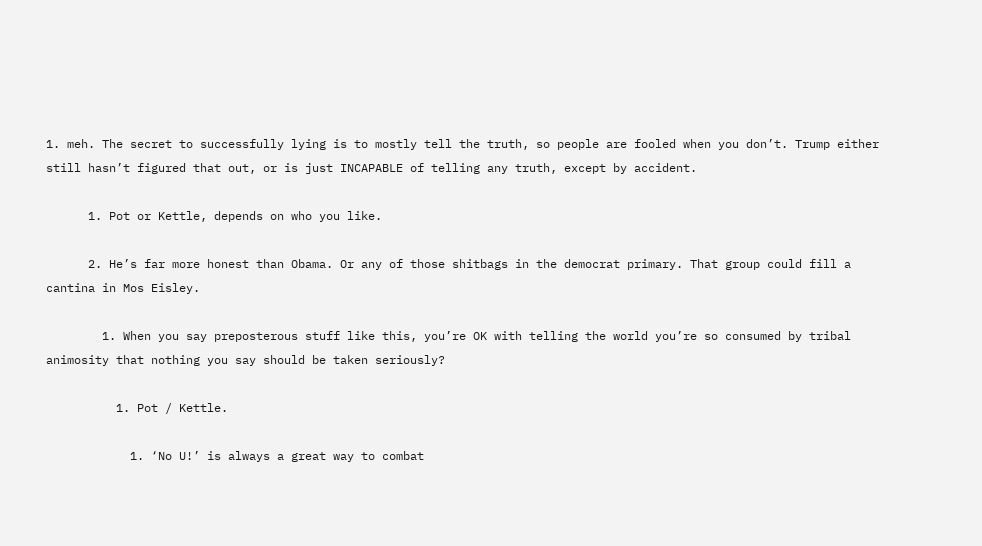1. meh. The secret to successfully lying is to mostly tell the truth, so people are fooled when you don’t. Trump either still hasn’t figured that out, or is just INCAPABLE of telling any truth, except by accident.

      1. Pot or Kettle, depends on who you like.

      2. He’s far more honest than Obama. Or any of those shitbags in the democrat primary. That group could fill a cantina in Mos Eisley.

        1. When you say preposterous stuff like this, you’re OK with telling the world you’re so consumed by tribal animosity that nothing you say should be taken seriously?

          1. Pot / Kettle.

            1. ‘No U!’ is always a great way to combat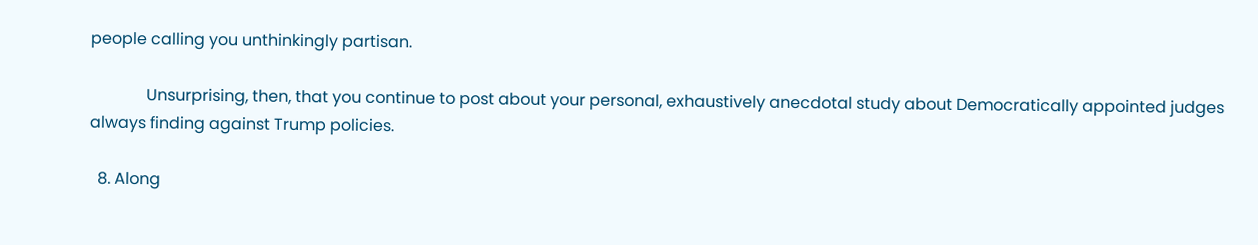people calling you unthinkingly partisan.

              Unsurprising, then, that you continue to post about your personal, exhaustively anecdotal study about Democratically appointed judges always finding against Trump policies.

  8. Along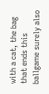with a cat, the bag that ends this ballgame surely also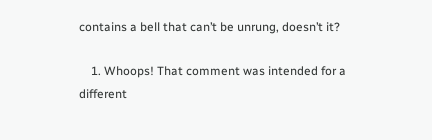contains a bell that can’t be unrung, doesn’t it?

    1. Whoops! That comment was intended for a different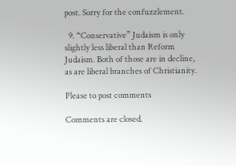post. Sorry for the confuzzlement.

  9. “Conservative” Judaism is only slightly less liberal than Reform Judaism. Both of those are in decline, as are liberal branches of Christianity.

Please to post comments

Comments are closed.